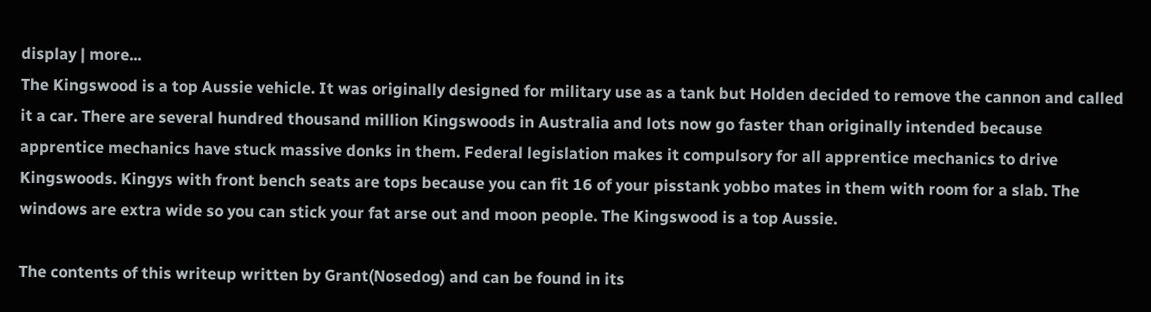display | more...
The Kingswood is a top Aussie vehicle. It was originally designed for military use as a tank but Holden decided to remove the cannon and called it a car. There are several hundred thousand million Kingswoods in Australia and lots now go faster than originally intended because apprentice mechanics have stuck massive donks in them. Federal legislation makes it compulsory for all apprentice mechanics to drive Kingswoods. Kingys with front bench seats are tops because you can fit 16 of your pisstank yobbo mates in them with room for a slab. The windows are extra wide so you can stick your fat arse out and moon people. The Kingswood is a top Aussie.

The contents of this writeup written by Grant(Nosedog) and can be found in its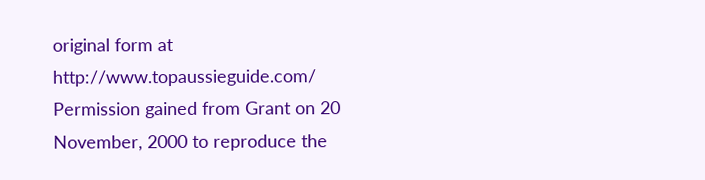original form at http://www.topaussieguide.com/ Permission gained from Grant on 20 November, 2000 to reproduce the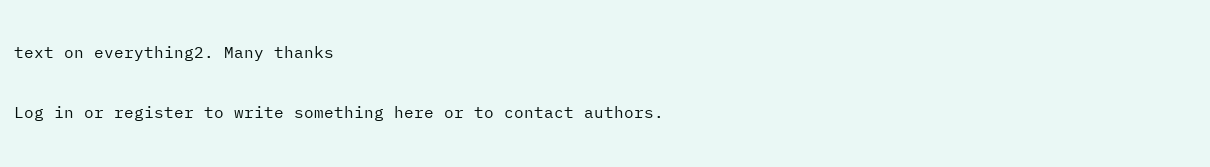text on everything2. Many thanks

Log in or register to write something here or to contact authors.